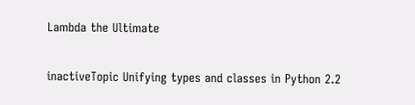Lambda the Ultimate

inactiveTopic Unifying types and classes in Python 2.2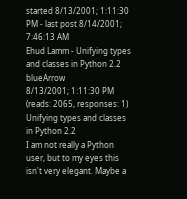started 8/13/2001; 1:11:30 PM - last post 8/14/2001; 7:46:13 AM
Ehud Lamm - Unifying types and classes in Python 2.2  blueArrow
8/13/2001; 1:11:30 PM (reads: 2065, responses: 1)
Unifying types and classes in Python 2.2
I am not really a Python user, but to my eyes this isn't very elegant. Maybe a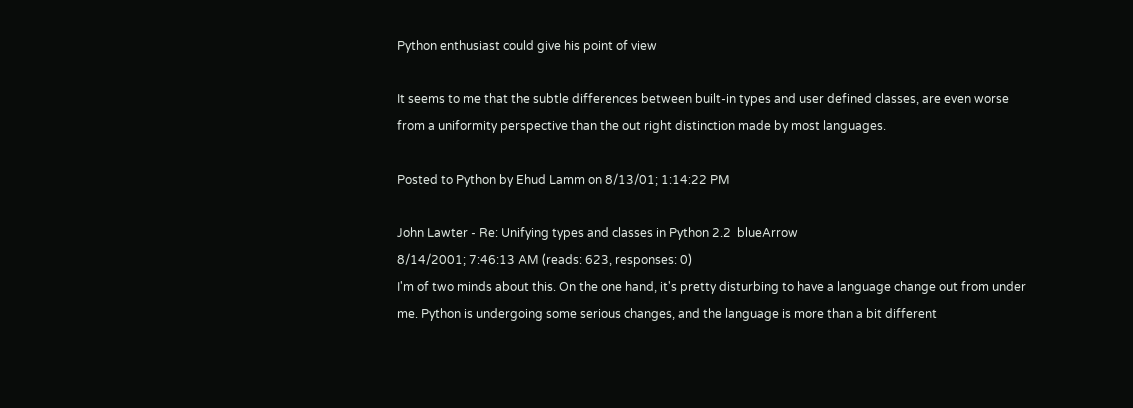Python enthusiast could give his point of view

It seems to me that the subtle differences between built-in types and user defined classes, are even worse from a uniformity perspective than the out right distinction made by most languages.

Posted to Python by Ehud Lamm on 8/13/01; 1:14:22 PM

John Lawter - Re: Unifying types and classes in Python 2.2  blueArrow
8/14/2001; 7:46:13 AM (reads: 623, responses: 0)
I'm of two minds about this. On the one hand, it's pretty disturbing to have a language change out from under me. Python is undergoing some serious changes, and the language is more than a bit different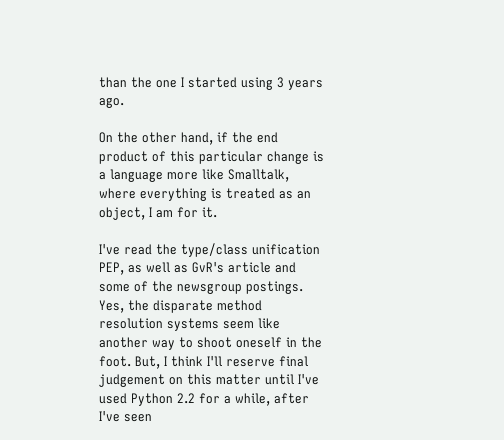than the one I started using 3 years ago.

On the other hand, if the end product of this particular change is a language more like Smalltalk, where everything is treated as an object, I am for it.

I've read the type/class unification PEP, as well as GvR's article and some of the newsgroup postings. Yes, the disparate method resolution systems seem like another way to shoot oneself in the foot. But, I think I'll reserve final judgement on this matter until I've used Python 2.2 for a while, after I've seen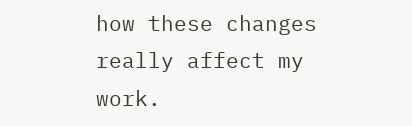how these changes really affect my work.